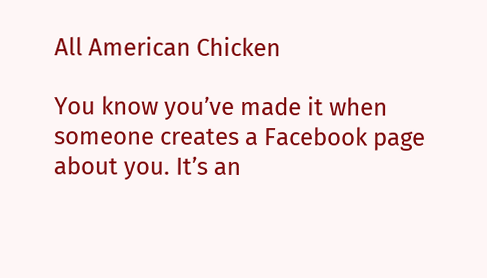All American Chicken

You know you’ve made it when someone creates a Facebook page about you. It’s an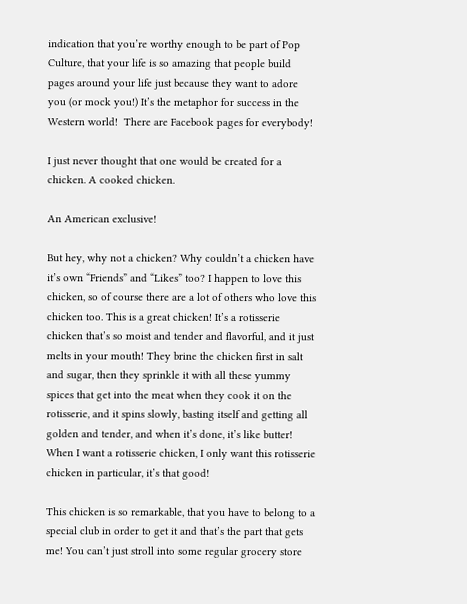indication that you’re worthy enough to be part of Pop Culture, that your life is so amazing that people build pages around your life just because they want to adore you (or mock you!) It’s the metaphor for success in the Western world!  There are Facebook pages for everybody!

I just never thought that one would be created for a chicken. A cooked chicken.

An American exclusive!

But hey, why not a chicken? Why couldn’t a chicken have it’s own “Friends” and “Likes” too? I happen to love this chicken, so of course there are a lot of others who love this chicken too. This is a great chicken! It’s a rotisserie chicken that’s so moist and tender and flavorful, and it just melts in your mouth! They brine the chicken first in salt and sugar, then they sprinkle it with all these yummy spices that get into the meat when they cook it on the rotisserie, and it spins slowly, basting itself and getting all golden and tender, and when it’s done, it’s like butter!  When I want a rotisserie chicken, I only want this rotisserie chicken in particular, it’s that good!

This chicken is so remarkable, that you have to belong to a special club in order to get it and that’s the part that gets me! You can’t just stroll into some regular grocery store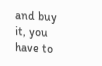and buy it, you have to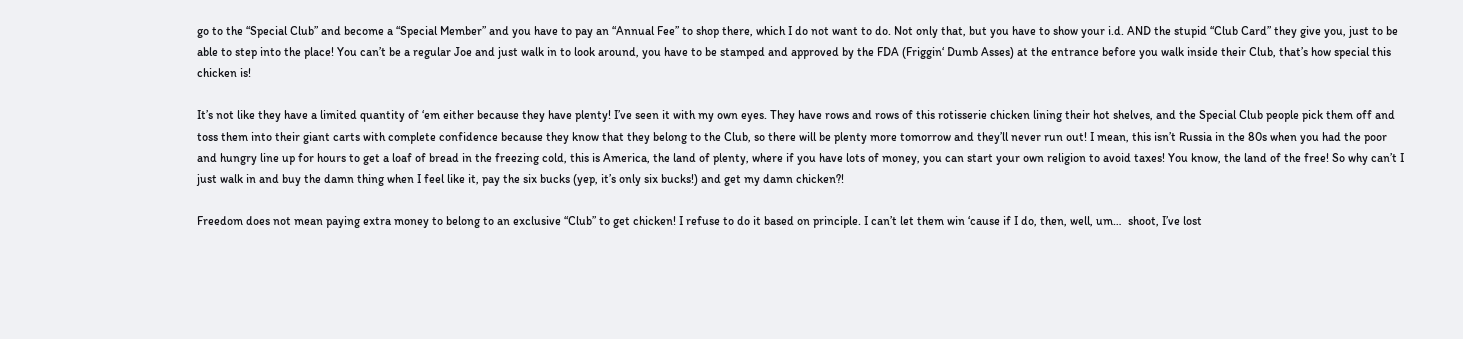go to the “Special Club” and become a “Special Member” and you have to pay an “Annual Fee” to shop there, which I do not want to do. Not only that, but you have to show your i.d. AND the stupid “Club Card” they give you, just to be able to step into the place! You can’t be a regular Joe and just walk in to look around, you have to be stamped and approved by the FDA (Friggin‘ Dumb Asses) at the entrance before you walk inside their Club, that’s how special this chicken is!

It’s not like they have a limited quantity of ‘em either because they have plenty! I’ve seen it with my own eyes. They have rows and rows of this rotisserie chicken lining their hot shelves, and the Special Club people pick them off and toss them into their giant carts with complete confidence because they know that they belong to the Club, so there will be plenty more tomorrow and they’ll never run out! I mean, this isn’t Russia in the 80s when you had the poor and hungry line up for hours to get a loaf of bread in the freezing cold, this is America, the land of plenty, where if you have lots of money, you can start your own religion to avoid taxes! You know, the land of the free! So why can’t I just walk in and buy the damn thing when I feel like it, pay the six bucks (yep, it’s only six bucks!) and get my damn chicken?!

Freedom does not mean paying extra money to belong to an exclusive “Club” to get chicken! I refuse to do it based on principle. I can’t let them win ‘cause if I do, then, well, um…  shoot, I’ve lost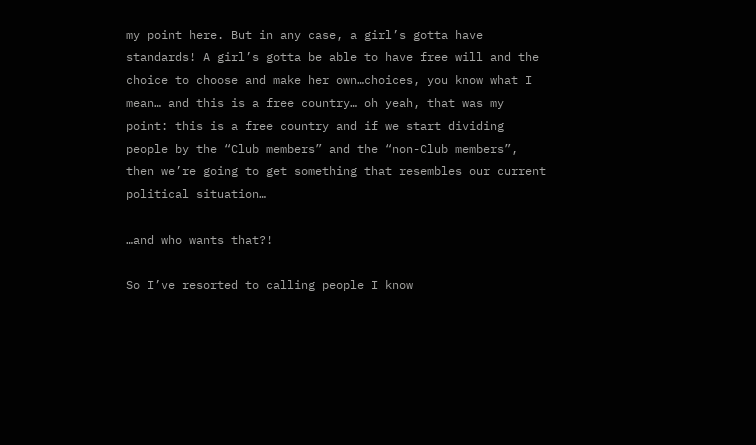my point here. But in any case, a girl’s gotta have standards! A girl’s gotta be able to have free will and the choice to choose and make her own…choices, you know what I mean… and this is a free country… oh yeah, that was my point: this is a free country and if we start dividing people by the “Club members” and the “non-Club members”, then we’re going to get something that resembles our current political situation…

…and who wants that?!

So I’ve resorted to calling people I know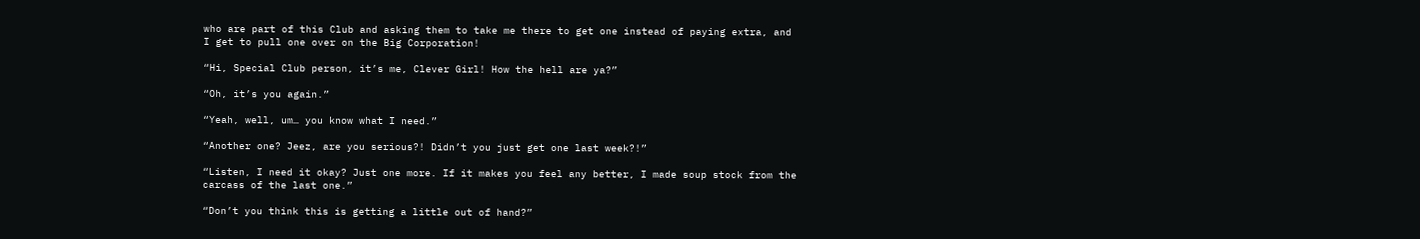who are part of this Club and asking them to take me there to get one instead of paying extra, and I get to pull one over on the Big Corporation!

“Hi, Special Club person, it’s me, Clever Girl! How the hell are ya?”

“Oh, it’s you again.”

“Yeah, well, um… you know what I need.”

“Another one? Jeez, are you serious?! Didn’t you just get one last week?!”

“Listen, I need it okay? Just one more. If it makes you feel any better, I made soup stock from the carcass of the last one.”

“Don’t you think this is getting a little out of hand?”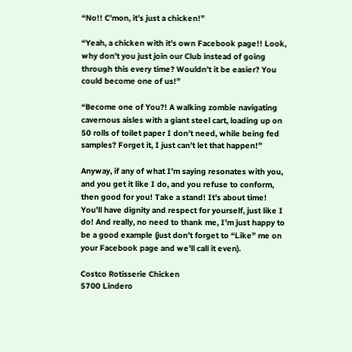“No!! C’mon, it’s just a chicken!”

“Yeah, a chicken with it’s own Facebook page!! Look, why don’t you just join our Club instead of going through this every time? Wouldn’t it be easier? You could become one of us!”

“Become one of You?! A walking zombie navigating cavernous aisles with a giant steel cart, loading up on 50 rolls of toilet paper I don’t need, while being fed samples? Forget it, I just can’t let that happen!”

Anyway, if any of what I’m saying resonates with you, and you get it like I do, and you refuse to conform, then good for you! Take a stand! It’s about time! You’ll have dignity and respect for yourself, just like I do! And really, no need to thank me, I’m just happy to be a good example (just don’t forget to “Like” me on your Facebook page and we’ll call it even).

Costco Rotisserie Chicken
5700 Lindero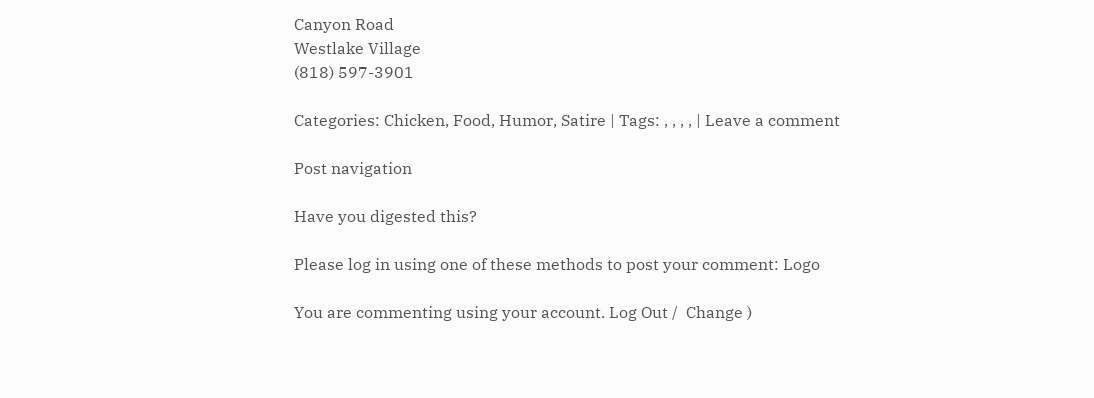Canyon Road
Westlake Village
(818) 597-3901

Categories: Chicken, Food, Humor, Satire | Tags: , , , , | Leave a comment

Post navigation

Have you digested this?

Please log in using one of these methods to post your comment: Logo

You are commenting using your account. Log Out /  Change )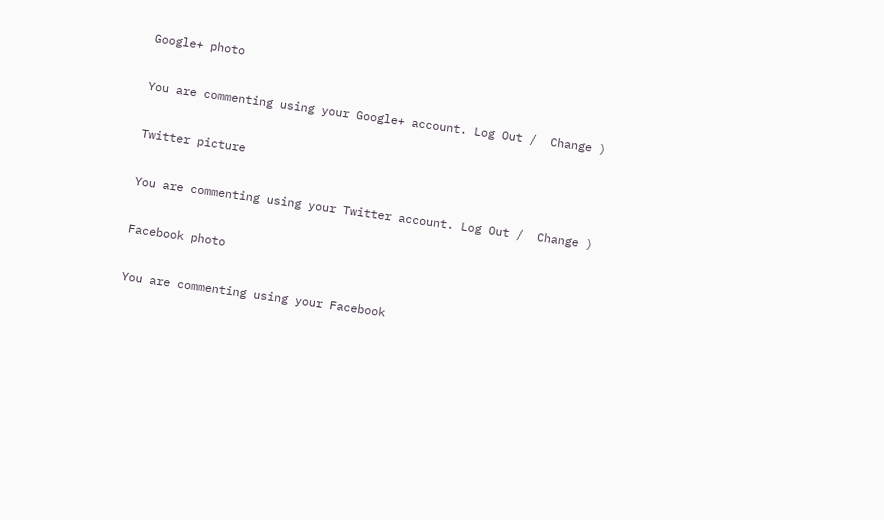Google+ photo

You are commenting using your Google+ account. Log Out /  Change )

Twitter picture

You are commenting using your Twitter account. Log Out /  Change )

Facebook photo

You are commenting using your Facebook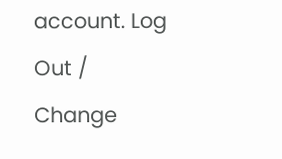account. Log Out /  Change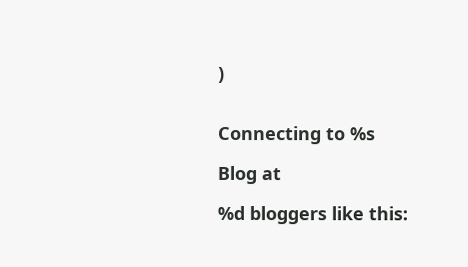)


Connecting to %s

Blog at

%d bloggers like this: